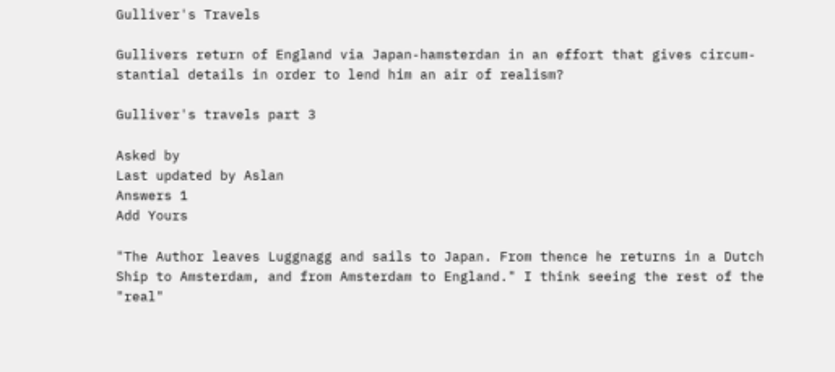Gulliver's Travels

Gullivers return of England via Japan-hamsterdan in an effort that gives circum-stantial details in order to lend him an air of realism?

Gulliver's travels part 3

Asked by
Last updated by Aslan
Answers 1
Add Yours

"The Author leaves Luggnagg and sails to Japan. From thence he returns in a Dutch Ship to Amsterdam, and from Amsterdam to England." I think seeing the rest of the "real"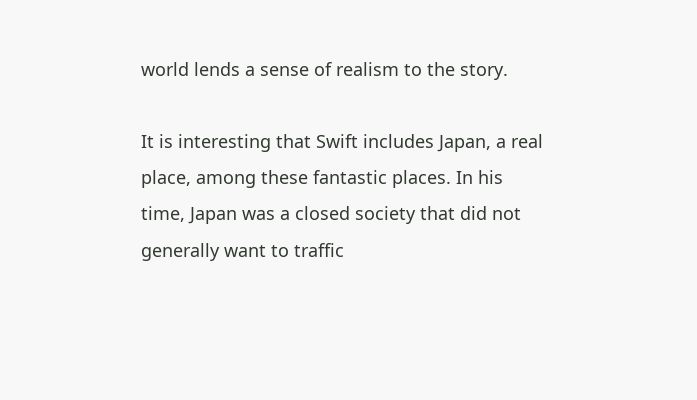world lends a sense of realism to the story.

It is interesting that Swift includes Japan, a real place, among these fantastic places. In his time, Japan was a closed society that did not generally want to traffic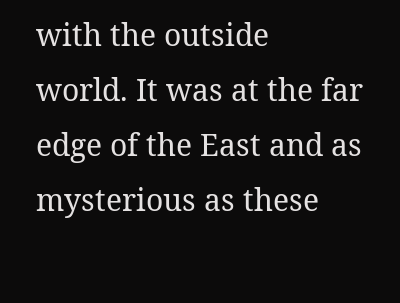with the outside world. It was at the far edge of the East and as mysterious as these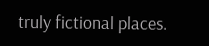truly fictional places.